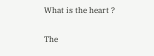What is the heart ?

The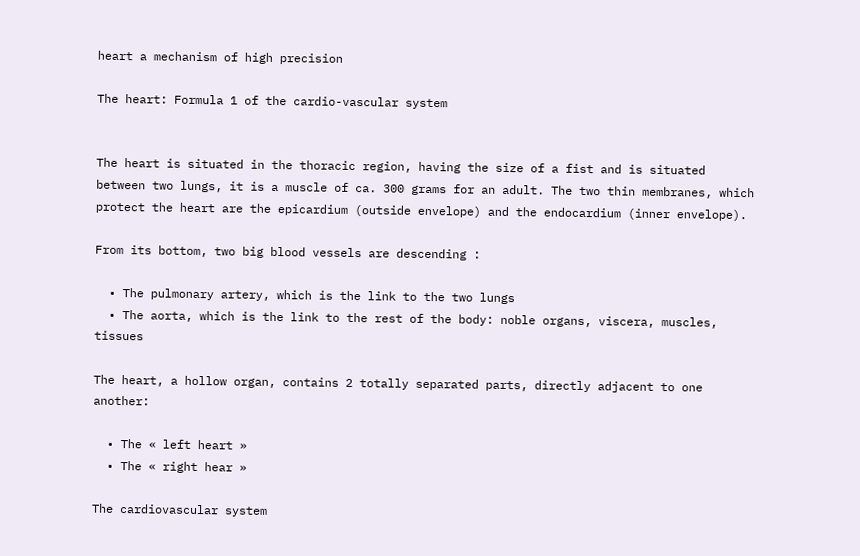heart a mechanism of high precision

The heart: Formula 1 of the cardio-vascular system


The heart is situated in the thoracic region, having the size of a fist and is situated between two lungs, it is a muscle of ca. 300 grams for an adult. The two thin membranes, which protect the heart are the epicardium (outside envelope) and the endocardium (inner envelope).

From its bottom, two big blood vessels are descending :

  • The pulmonary artery, which is the link to the two lungs
  • The aorta, which is the link to the rest of the body: noble organs, viscera, muscles, tissues

The heart, a hollow organ, contains 2 totally separated parts, directly adjacent to one another:

  • The « left heart »
  • The « right hear »

The cardiovascular system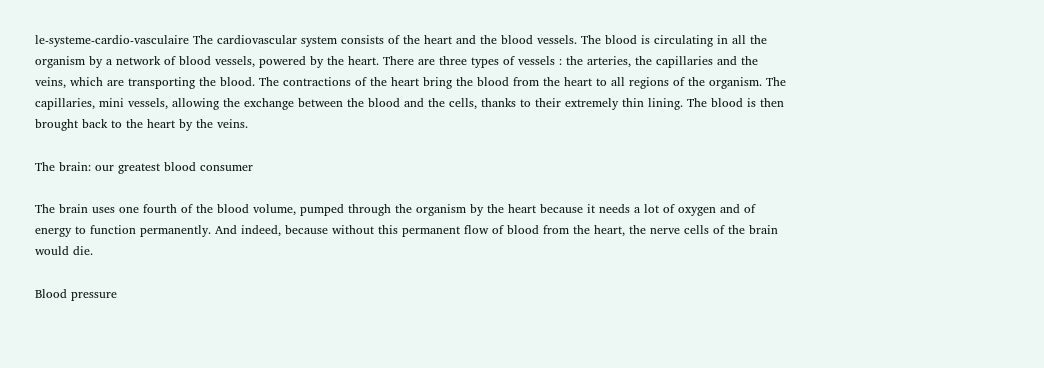le-systeme-cardio-vasculaire The cardiovascular system consists of the heart and the blood vessels. The blood is circulating in all the organism by a network of blood vessels, powered by the heart. There are three types of vessels : the arteries, the capillaries and the veins, which are transporting the blood. The contractions of the heart bring the blood from the heart to all regions of the organism. The capillaries, mini vessels, allowing the exchange between the blood and the cells, thanks to their extremely thin lining. The blood is then brought back to the heart by the veins.

The brain: our greatest blood consumer

The brain uses one fourth of the blood volume, pumped through the organism by the heart because it needs a lot of oxygen and of energy to function permanently. And indeed, because without this permanent flow of blood from the heart, the nerve cells of the brain would die.

Blood pressure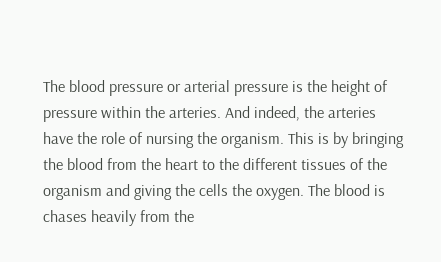The blood pressure or arterial pressure is the height of pressure within the arteries. And indeed, the arteries have the role of nursing the organism. This is by bringing the blood from the heart to the different tissues of the organism and giving the cells the oxygen. The blood is chases heavily from the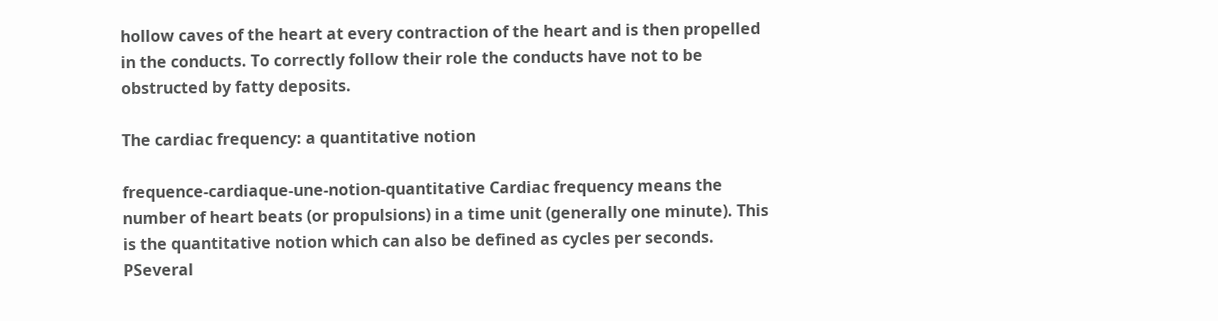hollow caves of the heart at every contraction of the heart and is then propelled in the conducts. To correctly follow their role the conducts have not to be obstructed by fatty deposits.

The cardiac frequency: a quantitative notion

frequence-cardiaque-une-notion-quantitative Cardiac frequency means the number of heart beats (or propulsions) in a time unit (generally one minute). This is the quantitative notion which can also be defined as cycles per seconds. PSeveral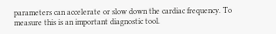parameters can accelerate or slow down the cardiac frequency. To measure this is an important diagnostic tool.